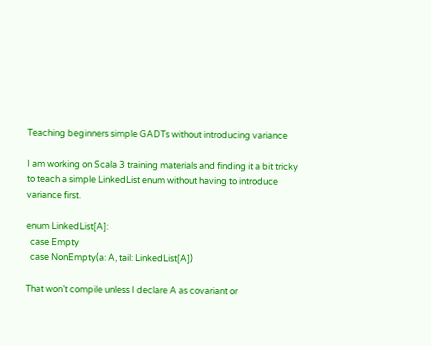Teaching beginners simple GADTs without introducing variance

I am working on Scala 3 training materials and finding it a bit tricky to teach a simple LinkedList enum without having to introduce variance first.

enum LinkedList[A]:
  case Empty
  case NonEmpty(a: A, tail: LinkedList[A])

That won’t compile unless I declare A as covariant or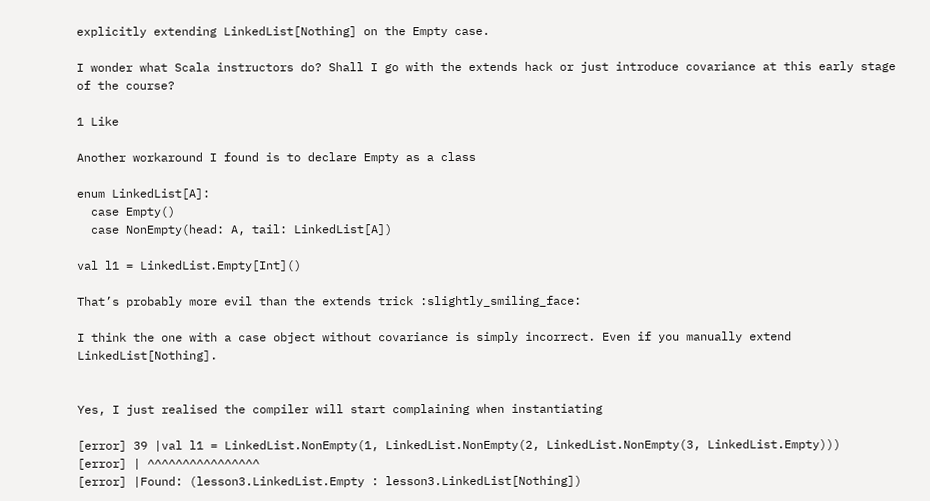explicitly extending LinkedList[Nothing] on the Empty case.

I wonder what Scala instructors do? Shall I go with the extends hack or just introduce covariance at this early stage of the course?

1 Like

Another workaround I found is to declare Empty as a class

enum LinkedList[A]:
  case Empty()
  case NonEmpty(head: A, tail: LinkedList[A])

val l1 = LinkedList.Empty[Int]()

That’s probably more evil than the extends trick :slightly_smiling_face:

I think the one with a case object without covariance is simply incorrect. Even if you manually extend LinkedList[Nothing].


Yes, I just realised the compiler will start complaining when instantiating

[error] 39 |val l1 = LinkedList.NonEmpty(1, LinkedList.NonEmpty(2, LinkedList.NonEmpty(3, LinkedList.Empty)))
[error] | ^^^^^^^^^^^^^^^^
[error] |Found: (lesson3.LinkedList.Empty : lesson3.LinkedList[Nothing])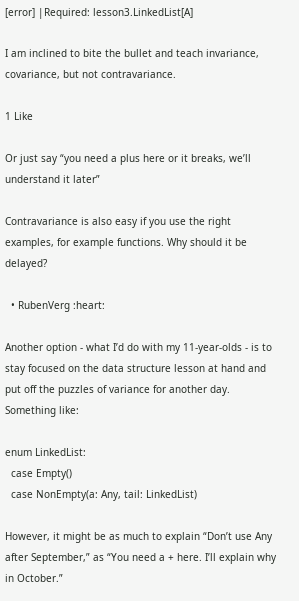[error] |Required: lesson3.LinkedList[A]

I am inclined to bite the bullet and teach invariance, covariance, but not contravariance.

1 Like

Or just say “you need a plus here or it breaks, we’ll understand it later”

Contravariance is also easy if you use the right examples, for example functions. Why should it be delayed?

  • RubenVerg :heart:

Another option - what I’d do with my 11-year-olds - is to stay focused on the data structure lesson at hand and put off the puzzles of variance for another day. Something like:

enum LinkedList:
  case Empty()
  case NonEmpty(a: Any, tail: LinkedList)

However, it might be as much to explain “Don’t use Any after September,” as “You need a + here. I’ll explain why in October.”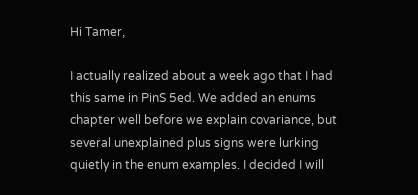Hi Tamer,

I actually realized about a week ago that I had this same in PinS 5ed. We added an enums chapter well before we explain covariance, but several unexplained plus signs were lurking quietly in the enum examples. I decided I will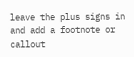leave the plus signs in and add a footnote or callout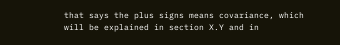that says the plus signs means covariance, which will be explained in section X.Y and in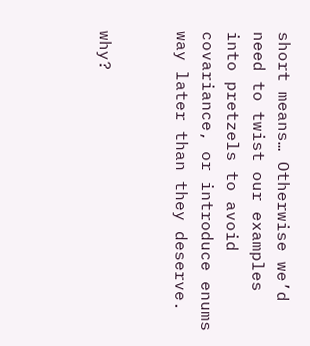short means… Otherwise we’d need to twist our examples into pretzels to avoid covariance, or introduce enums way later than they deserve.


why?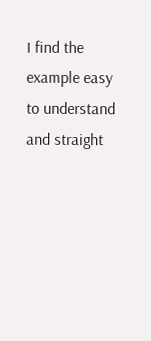I find the example easy to understand and straight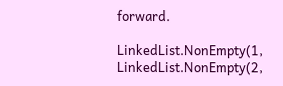forward.

LinkedList.NonEmpty(1, LinkedList.NonEmpty(2,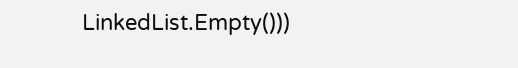LinkedList.Empty()))